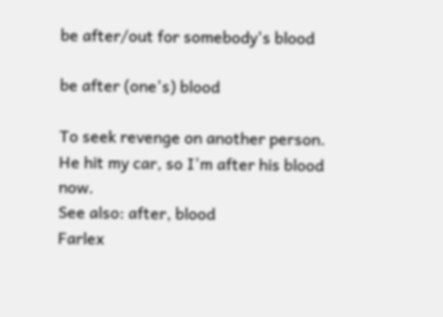be after/out for somebody's blood

be after (one's) blood

To seek revenge on another person. He hit my car, so I'm after his blood now.
See also: after, blood
Farlex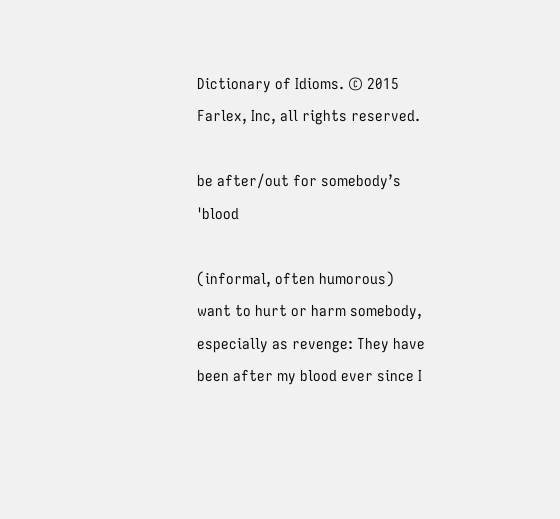Dictionary of Idioms. © 2015 Farlex, Inc, all rights reserved.

be after/out for somebody’s ˈblood

(informal, often humorous) want to hurt or harm somebody, especially as revenge: They have been after my blood ever since I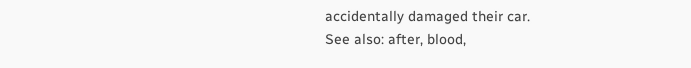accidentally damaged their car.
See also: after, blood,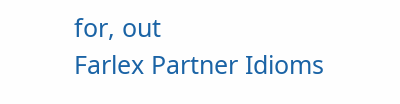for, out
Farlex Partner Idioms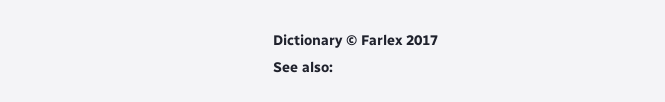Dictionary © Farlex 2017
See also: